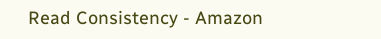Read Consistency - Amazon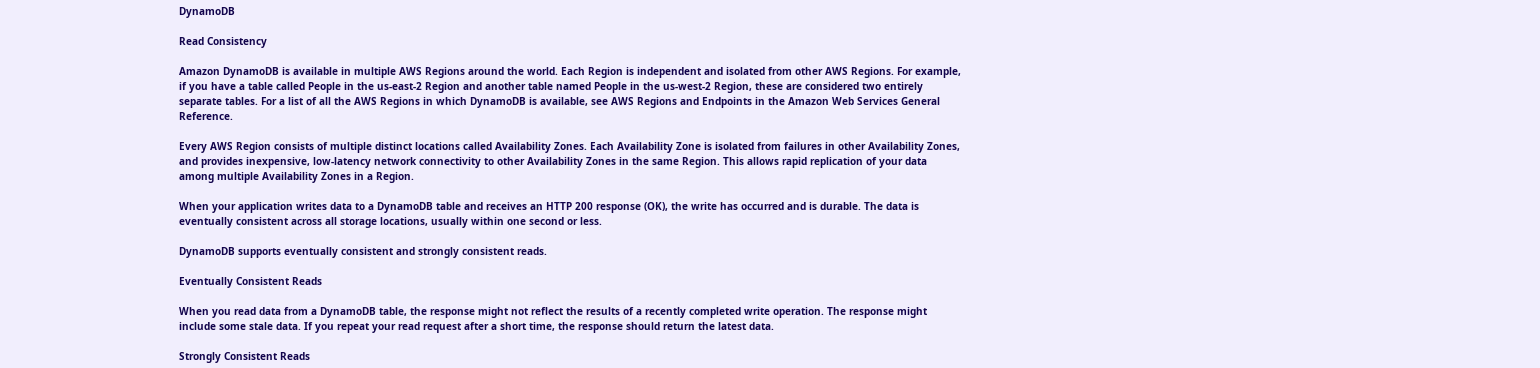DynamoDB

Read Consistency

Amazon DynamoDB is available in multiple AWS Regions around the world. Each Region is independent and isolated from other AWS Regions. For example, if you have a table called People in the us-east-2 Region and another table named People in the us-west-2 Region, these are considered two entirely separate tables. For a list of all the AWS Regions in which DynamoDB is available, see AWS Regions and Endpoints in the Amazon Web Services General Reference.

Every AWS Region consists of multiple distinct locations called Availability Zones. Each Availability Zone is isolated from failures in other Availability Zones, and provides inexpensive, low-latency network connectivity to other Availability Zones in the same Region. This allows rapid replication of your data among multiple Availability Zones in a Region.

When your application writes data to a DynamoDB table and receives an HTTP 200 response (OK), the write has occurred and is durable. The data is eventually consistent across all storage locations, usually within one second or less.

DynamoDB supports eventually consistent and strongly consistent reads.

Eventually Consistent Reads

When you read data from a DynamoDB table, the response might not reflect the results of a recently completed write operation. The response might include some stale data. If you repeat your read request after a short time, the response should return the latest data.

Strongly Consistent Reads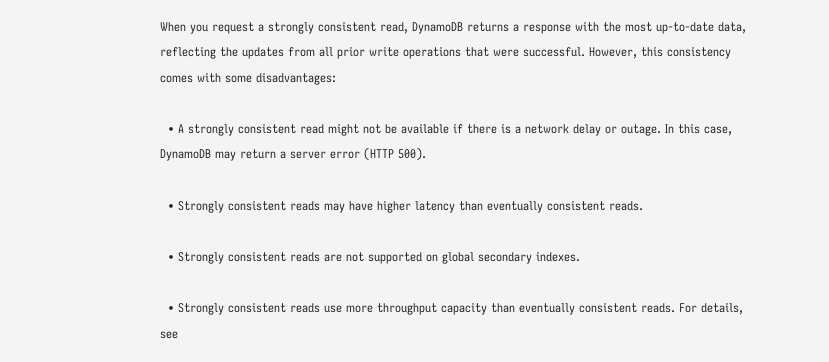When you request a strongly consistent read, DynamoDB returns a response with the most up-to-date data, reflecting the updates from all prior write operations that were successful. However, this consistency comes with some disadvantages:

  • A strongly consistent read might not be available if there is a network delay or outage. In this case, DynamoDB may return a server error (HTTP 500).

  • Strongly consistent reads may have higher latency than eventually consistent reads.

  • Strongly consistent reads are not supported on global secondary indexes.

  • Strongly consistent reads use more throughput capacity than eventually consistent reads. For details, see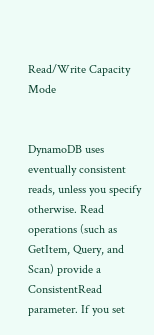Read/Write Capacity Mode


DynamoDB uses eventually consistent reads, unless you specify otherwise. Read operations (such as GetItem, Query, and Scan) provide a ConsistentRead parameter. If you set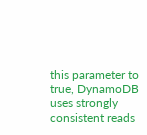this parameter to true, DynamoDB uses strongly consistent reads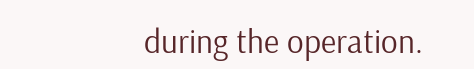during the operation.